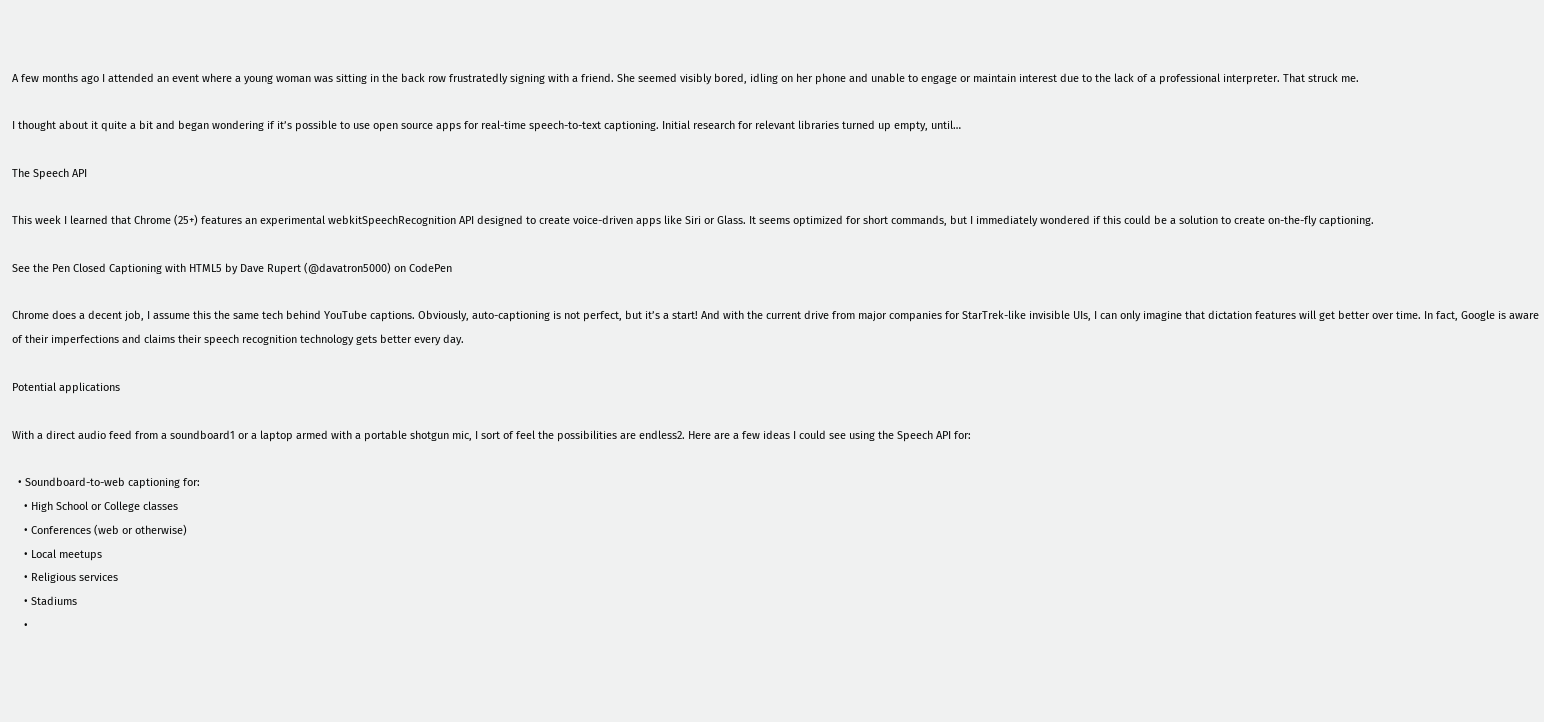A few months ago I attended an event where a young woman was sitting in the back row frustratedly signing with a friend. She seemed visibly bored, idling on her phone and unable to engage or maintain interest due to the lack of a professional interpreter. That struck me.

I thought about it quite a bit and began wondering if it’s possible to use open source apps for real-time speech-to-text captioning. Initial research for relevant libraries turned up empty, until…

The Speech API

This week I learned that Chrome (25+) features an experimental webkitSpeechRecognition API designed to create voice-driven apps like Siri or Glass. It seems optimized for short commands, but I immediately wondered if this could be a solution to create on-the-fly captioning.

See the Pen Closed Captioning with HTML5 by Dave Rupert (@davatron5000) on CodePen

Chrome does a decent job, I assume this the same tech behind YouTube captions. Obviously, auto-captioning is not perfect, but it’s a start! And with the current drive from major companies for StarTrek-like invisible UIs, I can only imagine that dictation features will get better over time. In fact, Google is aware of their imperfections and claims their speech recognition technology gets better every day.

Potential applications

With a direct audio feed from a soundboard1 or a laptop armed with a portable shotgun mic, I sort of feel the possibilities are endless2. Here are a few ideas I could see using the Speech API for:

  • Soundboard-to-web captioning for:
    • High School or College classes
    • Conferences (web or otherwise)
    • Local meetups
    • Religious services
    • Stadiums
    •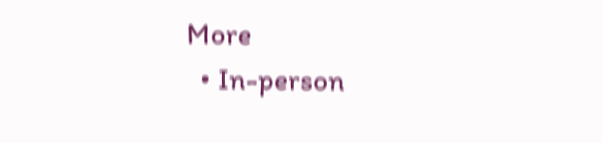More
  • In-person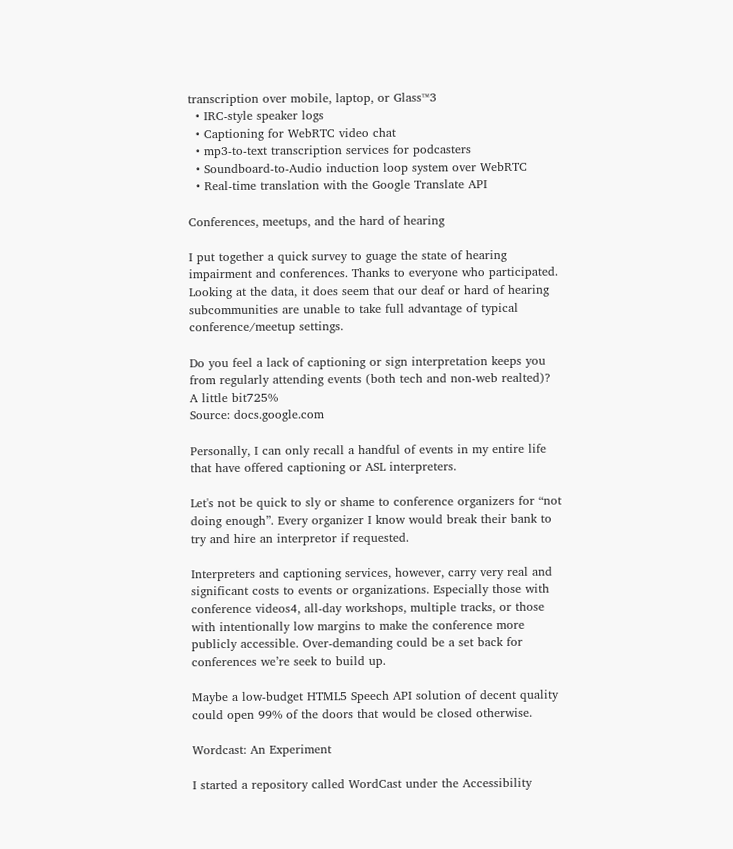transcription over mobile, laptop, or Glass™3
  • IRC-style speaker logs
  • Captioning for WebRTC video chat
  • mp3-to-text transcription services for podcasters
  • Soundboard-to-Audio induction loop system over WebRTC
  • Real-time translation with the Google Translate API

Conferences, meetups, and the hard of hearing

I put together a quick survey to guage the state of hearing impairment and conferences. Thanks to everyone who participated. Looking at the data, it does seem that our deaf or hard of hearing subcommunities are unable to take full advantage of typical conference/meetup settings.

Do you feel a lack of captioning or sign interpretation keeps you from regularly attending events (both tech and non-web realted)?
A little bit725%
Source: docs.google.com

Personally, I can only recall a handful of events in my entire life that have offered captioning or ASL interpreters.

Let's not be quick to sly or shame to conference organizers for “not doing enough”. Every organizer I know would break their bank to try and hire an interpretor if requested.

Interpreters and captioning services, however, carry very real and significant costs to events or organizations. Especially those with conference videos4, all-day workshops, multiple tracks, or those with intentionally low margins to make the conference more publicly accessible. Over-demanding could be a set back for conferences we’re seek to build up.

Maybe a low-budget HTML5 Speech API solution of decent quality could open 99% of the doors that would be closed otherwise.

Wordcast: An Experiment

I started a repository called WordCast under the Accessibility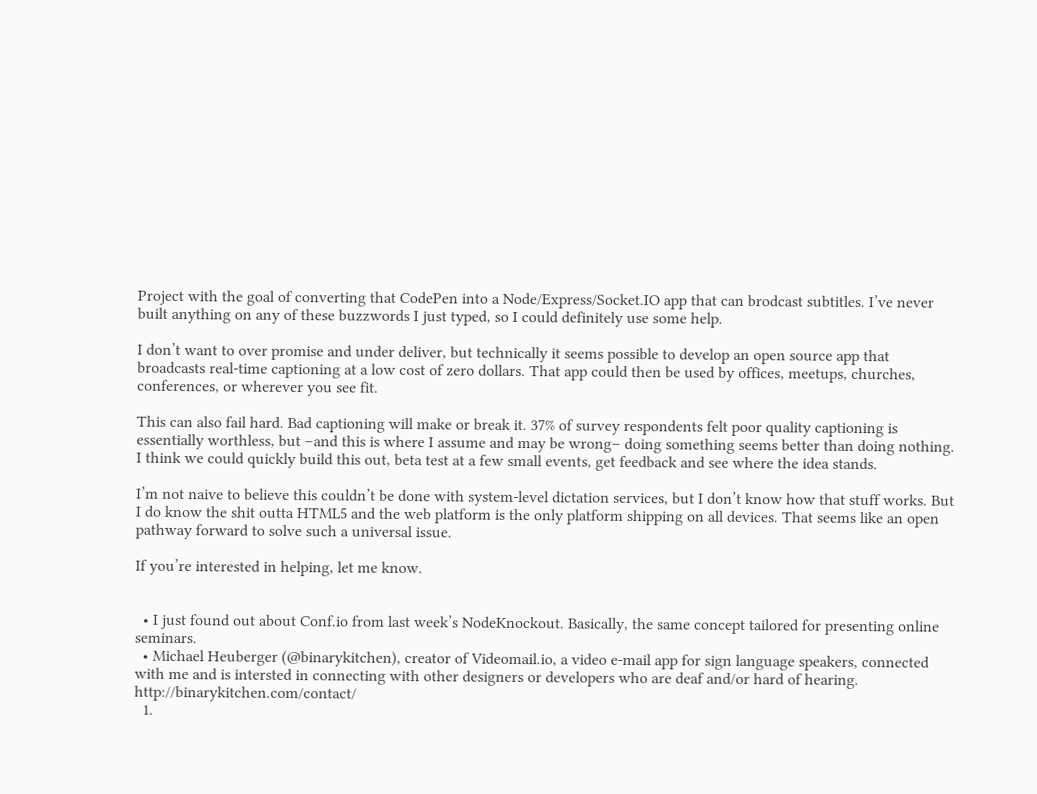Project with the goal of converting that CodePen into a Node/Express/Socket.IO app that can brodcast subtitles. I’ve never built anything on any of these buzzwords I just typed, so I could definitely use some help.

I don’t want to over promise and under deliver, but technically it seems possible to develop an open source app that broadcasts real-time captioning at a low cost of zero dollars. That app could then be used by offices, meetups, churches, conferences, or wherever you see fit.

This can also fail hard. Bad captioning will make or break it. 37% of survey respondents felt poor quality captioning is essentially worthless, but –and this is where I assume and may be wrong– doing something seems better than doing nothing. I think we could quickly build this out, beta test at a few small events, get feedback and see where the idea stands.

I’m not naive to believe this couldn’t be done with system-level dictation services, but I don’t know how that stuff works. But I do know the shit outta HTML5 and the web platform is the only platform shipping on all devices. That seems like an open pathway forward to solve such a universal issue.

If you’re interested in helping, let me know.


  • I just found out about Conf.io from last week’s NodeKnockout. Basically, the same concept tailored for presenting online seminars.
  • Michael Heuberger (@binarykitchen), creator of Videomail.io, a video e-mail app for sign language speakers, connected with me and is intersted in connecting with other designers or developers who are deaf and/or hard of hearing. http://binarykitchen.com/contact/
  1.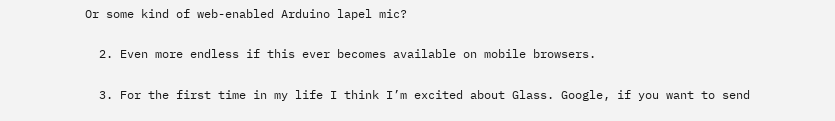Or some kind of web-enabled Arduino lapel mic?

  2. Even more endless if this ever becomes available on mobile browsers.

  3. For the first time in my life I think I’m excited about Glass. Google, if you want to send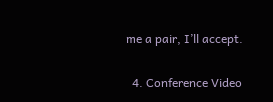me a pair, I’ll accept.

  4. Conference Video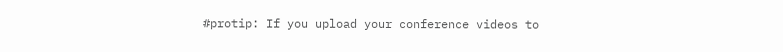#protip: If you upload your conference videos to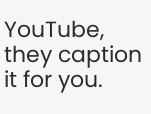YouTube, they caption it for you.